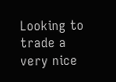Looking to trade a very nice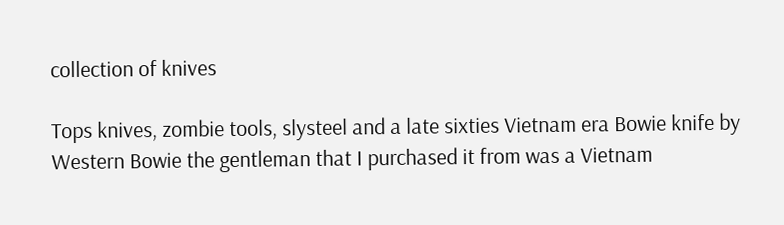collection of knives

Tops knives, zombie tools, slysteel and a late sixties Vietnam era Bowie knife by Western Bowie the gentleman that I purchased it from was a Vietnam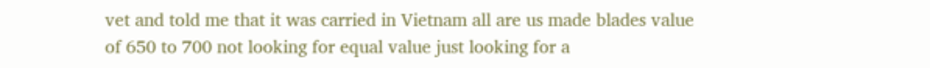vet and told me that it was carried in Vietnam all are us made blades value of 650 to 700 not looking for equal value just looking for a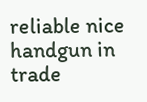reliable nice handgun in trade